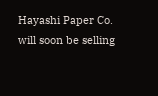Hayashi Paper Co. will soon be selling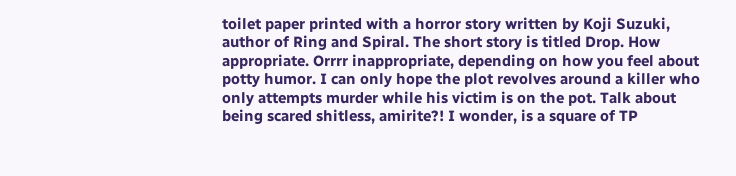toilet paper printed with a horror story written by Koji Suzuki, author of Ring and Spiral. The short story is titled Drop. How appropriate. Orrrr inappropriate, depending on how you feel about potty humor. I can only hope the plot revolves around a killer who only attempts murder while his victim is on the pot. Talk about being scared shitless, amirite?! I wonder, is a square of TP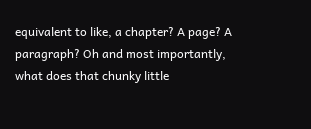equivalent to like, a chapter? A page? A paragraph? Oh and most importantly, what does that chunky little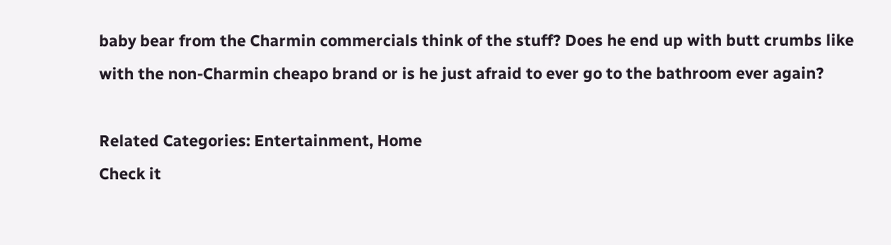baby bear from the Charmin commercials think of the stuff? Does he end up with butt crumbs like with the non-Charmin cheapo brand or is he just afraid to ever go to the bathroom ever again?

Related Categories: Entertainment, Home
Check it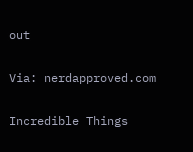out

Via: nerdapproved.com

Incredible Things